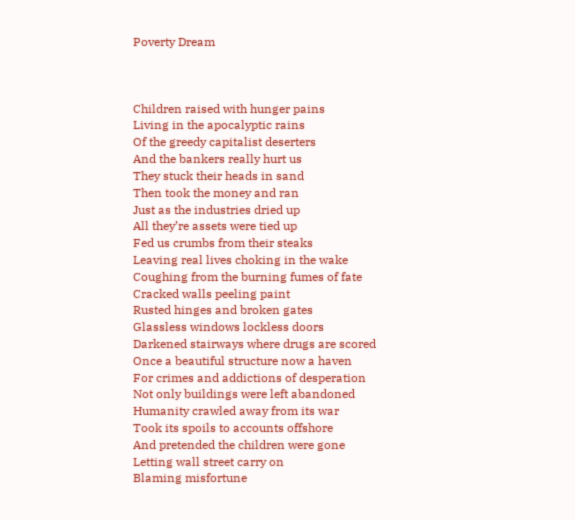Poverty Dream



Children raised with hunger pains
Living in the apocalyptic rains
Of the greedy capitalist deserters
And the bankers really hurt us
They stuck their heads in sand
Then took the money and ran
Just as the industries dried up
All they’re assets were tied up
Fed us crumbs from their steaks
Leaving real lives choking in the wake
Coughing from the burning fumes of fate
Cracked walls peeling paint
Rusted hinges and broken gates
Glassless windows lockless doors
Darkened stairways where drugs are scored
Once a beautiful structure now a haven
For crimes and addictions of desperation
Not only buildings were left abandoned
Humanity crawled away from its war
Took its spoils to accounts offshore
And pretended the children were gone
Letting wall street carry on
Blaming misfortune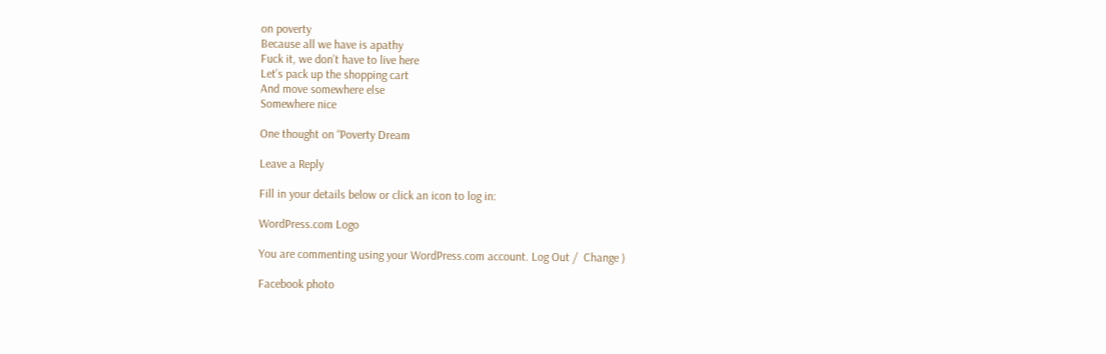on poverty
Because all we have is apathy
Fuck it, we don’t have to live here
Let’s pack up the shopping cart
And move somewhere else
Somewhere nice

One thought on “Poverty Dream

Leave a Reply

Fill in your details below or click an icon to log in:

WordPress.com Logo

You are commenting using your WordPress.com account. Log Out /  Change )

Facebook photo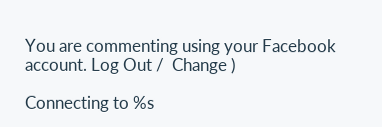You are commenting using your Facebook account. Log Out /  Change )

Connecting to %s